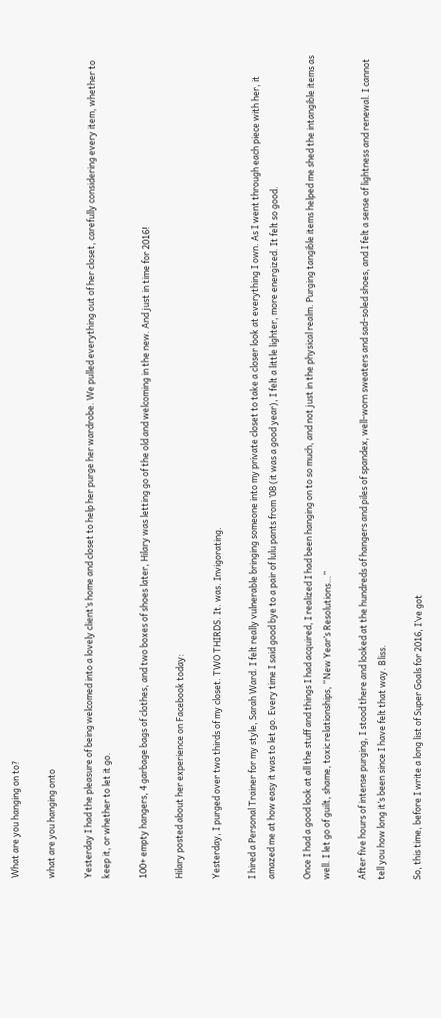What are you hanging on to?

what are you hanging onto

Yesterday I had the pleasure of being welcomed into a lovely client’s home and closet to help her purge her wardrobe. We pulled everything out of her closet, carefully considering every item, whether to keep it, or whether to let it go.

100+ empty hangers, 4 garbage bags of clothes, and two boxes of shoes later, Hilary was letting go of the old and welcoming in the new. And just in time for 2016!

Hilary posted about her experience on Facebook today:

Yesterday, I purged over two thirds of my closet. TWO THIRDS. It. was. Invigorating.

I hired a Personal Trainer for my style, Sarah Ward. I felt really vulnerable bringing someone into my private closet to take a closer look at everything I own. As I went through each piece with her, it amazed me at how easy it was to let go. Every time I said good bye to a pair of lulu pants from ’08 (it was a good year), I felt a little lighter, more energized. It felt so good.

Once I had a good look at all the stuff and things I had acquired, I realized I had been hanging on to so much, and not just in the physical realm. Purging tangible items helped me shed the intangible items as well. I let go of guilt, shame, toxic relationships, “New Year’s Resolutions…”

After five hours of intense purging, I stood there and looked at the hundreds of hangers and piles of spandex, well-worn sweaters and sad-soled shoes, and I felt a sense of lightness and renewal. I cannot tell you how long it’s been since I have felt that way. Bliss.

So, this time, before I write a long list of Super Goals for 2016, I’ve got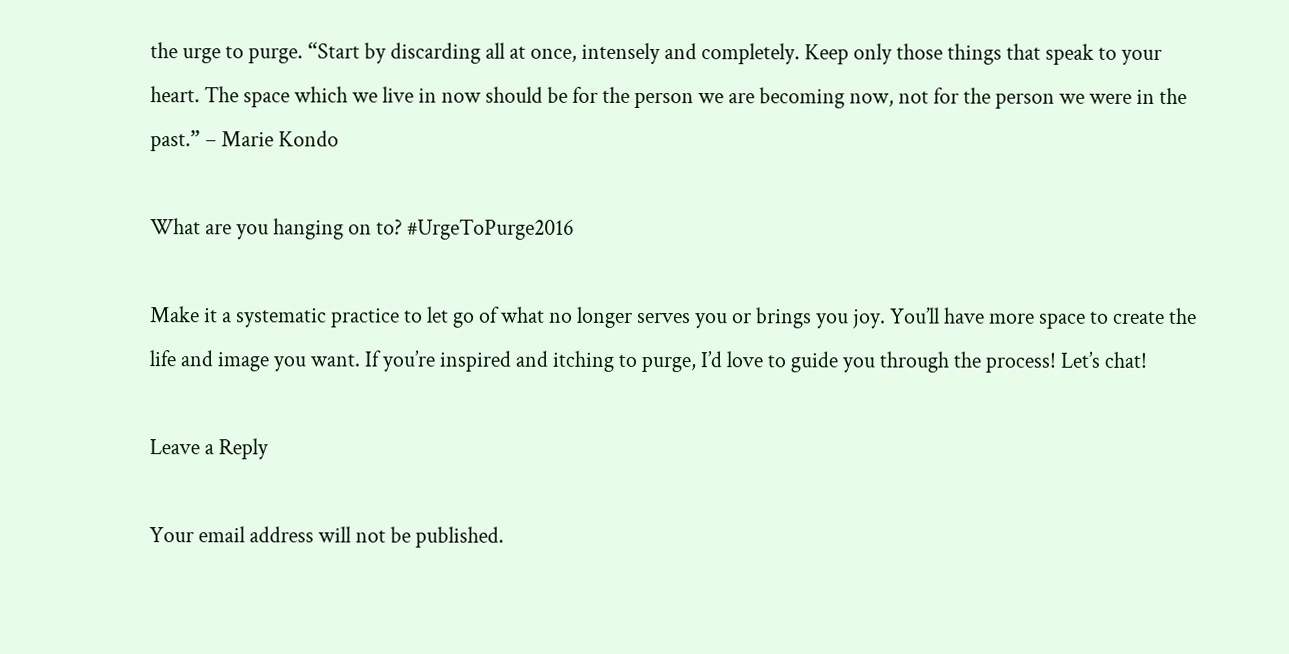the urge to purge. “Start by discarding all at once, intensely and completely. Keep only those things that speak to your heart. The space which we live in now should be for the person we are becoming now, not for the person we were in the past.” – Marie Kondo

What are you hanging on to? #UrgeToPurge2016

Make it a systematic practice to let go of what no longer serves you or brings you joy. You’ll have more space to create the life and image you want. If you’re inspired and itching to purge, I’d love to guide you through the process! Let’s chat!

Leave a Reply

Your email address will not be published.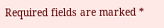Required fields are marked *